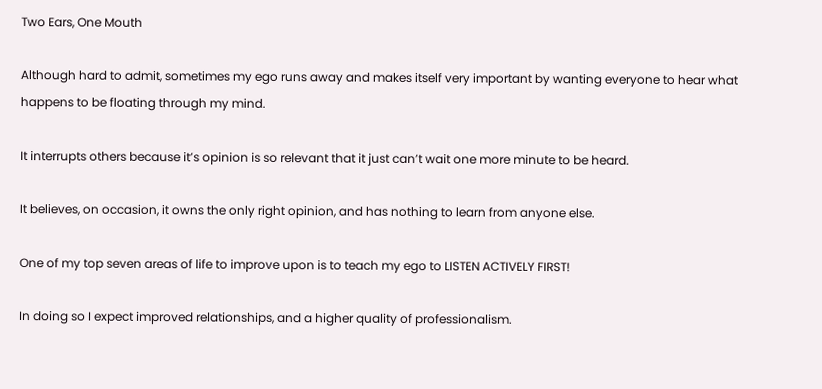Two Ears, One Mouth

Although hard to admit, sometimes my ego runs away and makes itself very important by wanting everyone to hear what happens to be floating through my mind.

It interrupts others because it’s opinion is so relevant that it just can’t wait one more minute to be heard.

It believes, on occasion, it owns the only right opinion, and has nothing to learn from anyone else.

One of my top seven areas of life to improve upon is to teach my ego to LISTEN ACTIVELY FIRST!

In doing so I expect improved relationships, and a higher quality of professionalism.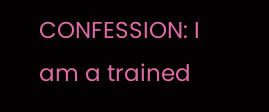CONFESSION: I am a trained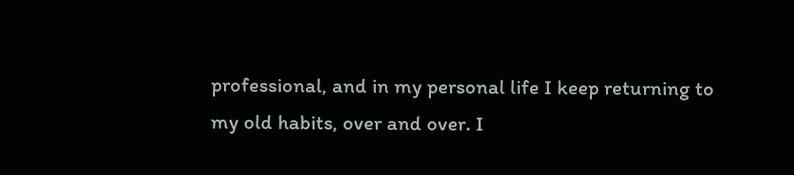professional, and in my personal life I keep returning to my old habits, over and over. I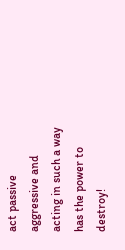act passive aggressive and acting in such a way has the power to destroy!